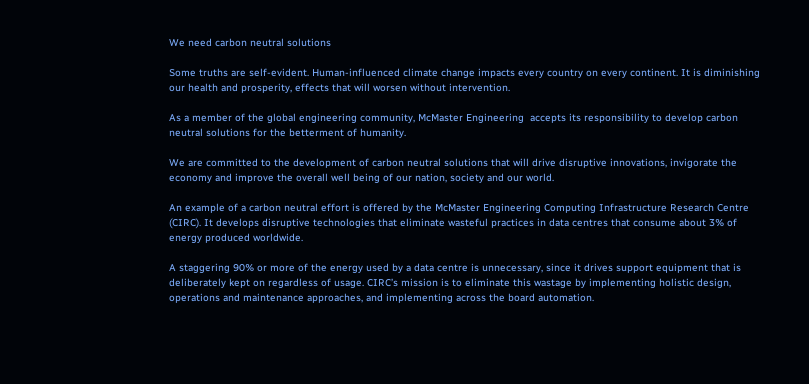We need carbon neutral solutions

Some truths are self-evident. Human-influenced climate change impacts every country on every continent. It is diminishing our health and prosperity, effects that will worsen without intervention.

As a member of the global engineering community, McMaster Engineering  accepts its responsibility to develop carbon neutral solutions for the betterment of humanity.

We are committed to the development of carbon neutral solutions that will drive disruptive innovations, invigorate the economy and improve the overall well being of our nation, society and our world.

An example of a carbon neutral effort is offered by the McMaster Engineering Computing Infrastructure Research Centre (CIRC). It develops disruptive technologies that eliminate wasteful practices in data centres that consume about 3% of energy produced worldwide.

A staggering 90% or more of the energy used by a data centre is unnecessary, since it drives support equipment that is deliberately kept on regardless of usage. CIRC’s mission is to eliminate this wastage by implementing holistic design, operations and maintenance approaches, and implementing across the board automation.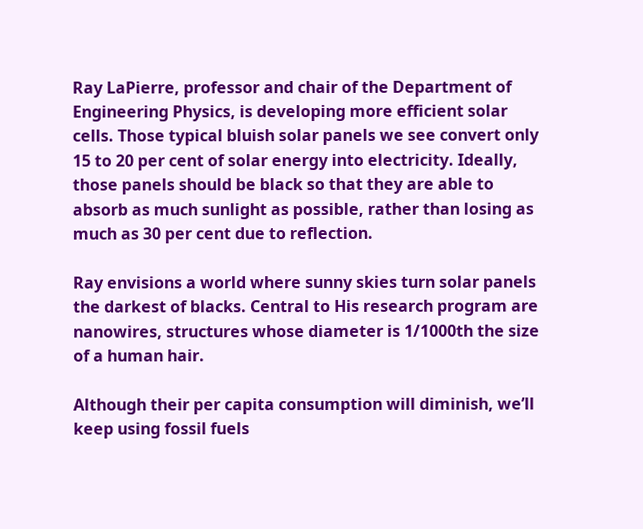Ray LaPierre, professor and chair of the Department of Engineering Physics, is developing more efficient solar cells. Those typical bluish solar panels we see convert only 15 to 20 per cent of solar energy into electricity. Ideally, those panels should be black so that they are able to absorb as much sunlight as possible, rather than losing as much as 30 per cent due to reflection.

Ray envisions a world where sunny skies turn solar panels the darkest of blacks. Central to His research program are nanowires, structures whose diameter is 1/1000th the size of a human hair.

Although their per capita consumption will diminish, we’ll keep using fossil fuels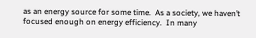as an energy source for some time.  As a society, we haven’t focused enough on energy efficiency.  In many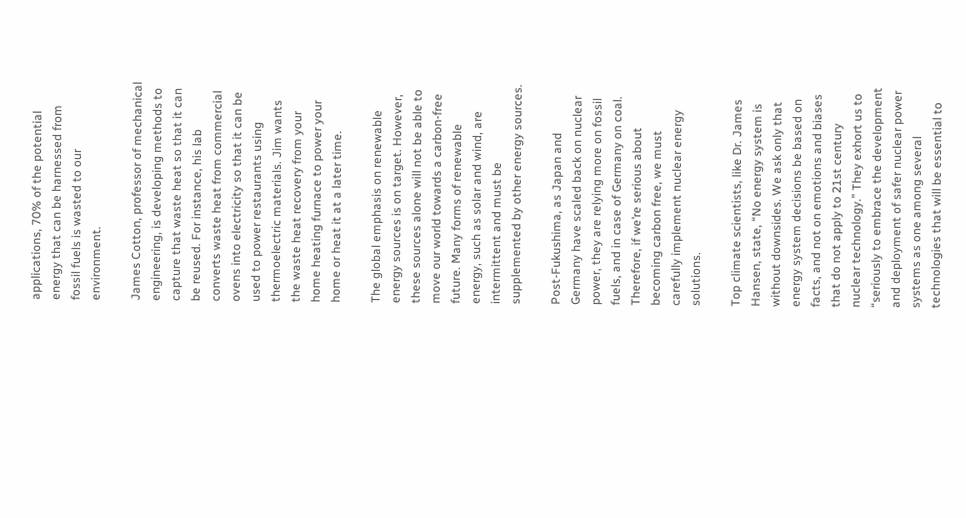applications, 70% of the potential energy that can be harnessed from fossil fuels is wasted to our environment.

James Cotton, professor of mechanical engineering, is developing methods to capture that waste heat so that it can be reused. For instance, his lab converts waste heat from commercial ovens into electricity so that it can be used to power restaurants using thermoelectric materials. Jim wants the waste heat recovery from your home heating furnace to power your home or heat it at a later time.

The global emphasis on renewable energy sources is on target. However, these sources alone will not be able to move our world towards a carbon-free future. Many forms of renewable energy, such as solar and wind, are intermittent and must be supplemented by other energy sources.

Post-Fukushima, as Japan and Germany have scaled back on nuclear power, they are relying more on fossil fuels, and in case of Germany on coal. Therefore, if we’re serious about becoming carbon free, we must carefully implement nuclear energy solutions.

Top climate scientists, like Dr. James Hansen, state, “No energy system is without downsides. We ask only that energy system decisions be based on facts, and not on emotions and biases that do not apply to 21st century nuclear technology.” They exhort us to “seriously to embrace the development and deployment of safer nuclear power systems as one among several technologies that will be essential to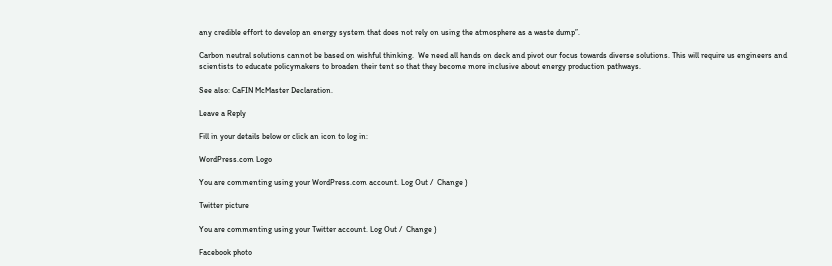any credible effort to develop an energy system that does not rely on using the atmosphere as a waste dump”.

Carbon neutral solutions cannot be based on wishful thinking.  We need all hands on deck and pivot our focus towards diverse solutions. This will require us engineers and scientists to educate policymakers to broaden their tent so that they become more inclusive about energy production pathways.

See also: CaFIN McMaster Declaration.

Leave a Reply

Fill in your details below or click an icon to log in:

WordPress.com Logo

You are commenting using your WordPress.com account. Log Out /  Change )

Twitter picture

You are commenting using your Twitter account. Log Out /  Change )

Facebook photo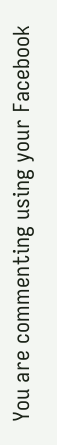You are commenting using your Facebook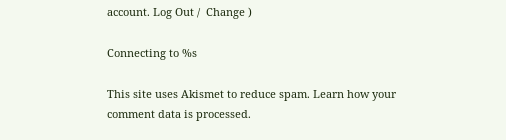account. Log Out /  Change )

Connecting to %s

This site uses Akismet to reduce spam. Learn how your comment data is processed.